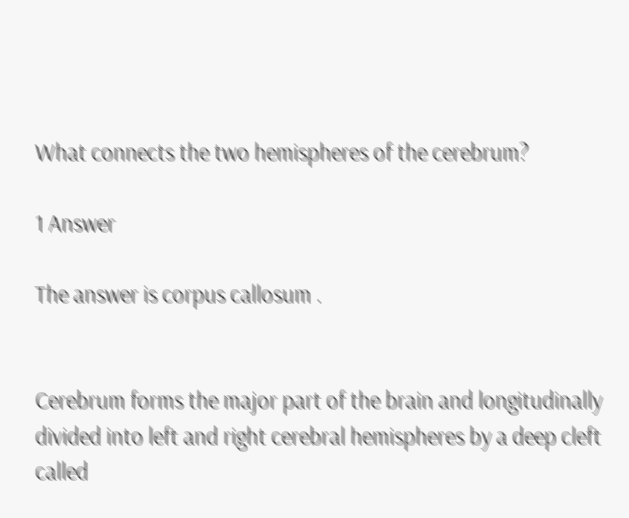What connects the two hemispheres of the cerebrum?

1 Answer

The answer is corpus callosum .


Cerebrum forms the major part of the brain and longitudinally divided into left and right cerebral hemispheres by a deep cleft called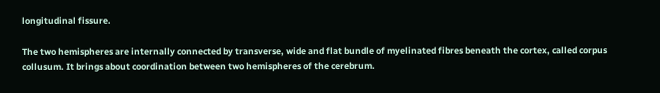longitudinal fissure.

The two hemispheres are internally connected by transverse, wide and flat bundle of myelinated fibres beneath the cortex, called corpus collusum. It brings about coordination between two hemispheres of the cerebrum.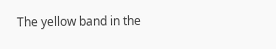The yellow band in the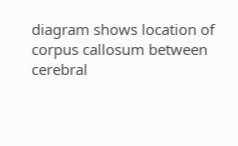diagram shows location of corpus callosum between cerebral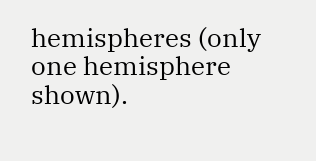hemispheres (only one hemisphere shown).